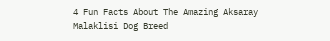4 Fun Facts About The Amazing Aksaray Malaklisi Dog Breed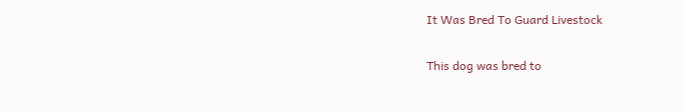It Was Bred To Guard Livestock

This dog was bred to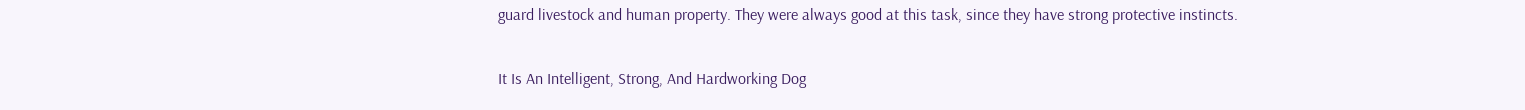guard livestock and human property. They were always good at this task, since they have strong protective instincts.

It Is An Intelligent, Strong, And Hardworking Dog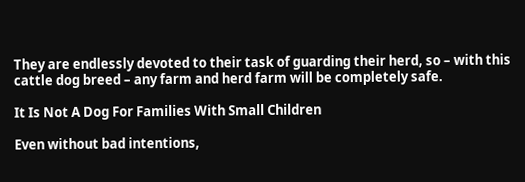They are endlessly devoted to their task of guarding their herd, so – with this cattle dog breed – any farm and herd farm will be completely safe.

It Is Not A Dog For Families With Small Children

Even without bad intentions,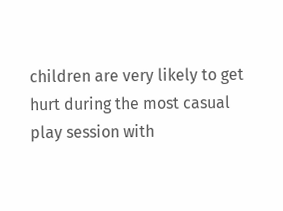children are very likely to get hurt during the most casual play session with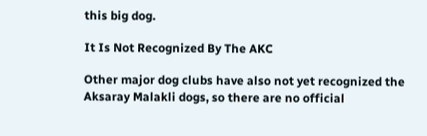this big dog.

It Is Not Recognized By The AKC

Other major dog clubs have also not yet recognized the Aksaray Malakli dogs, so there are no official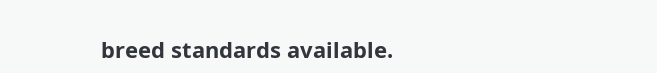breed standards available.